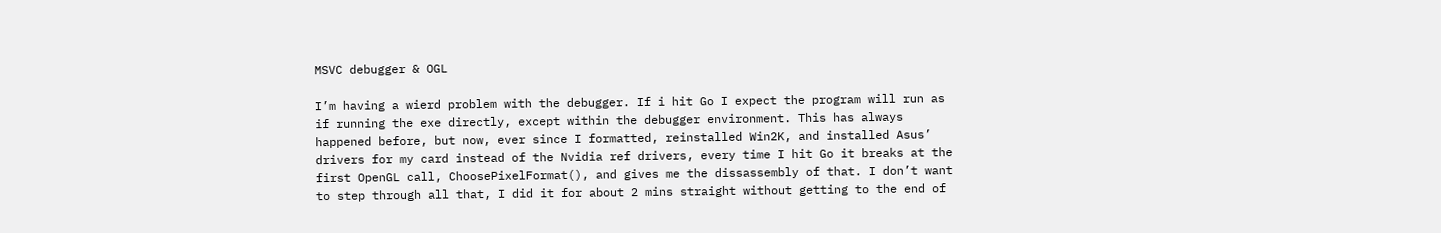MSVC debugger & OGL

I’m having a wierd problem with the debugger. If i hit Go I expect the program will run as if running the exe directly, except within the debugger environment. This has always happened before, but now, ever since I formatted, reinstalled Win2K, and installed Asus’ drivers for my card instead of the Nvidia ref drivers, every time I hit Go it breaks at the first OpenGL call, ChoosePixelFormat(), and gives me the dissassembly of that. I don’t want to step through all that, I did it for about 2 mins straight without getting to the end of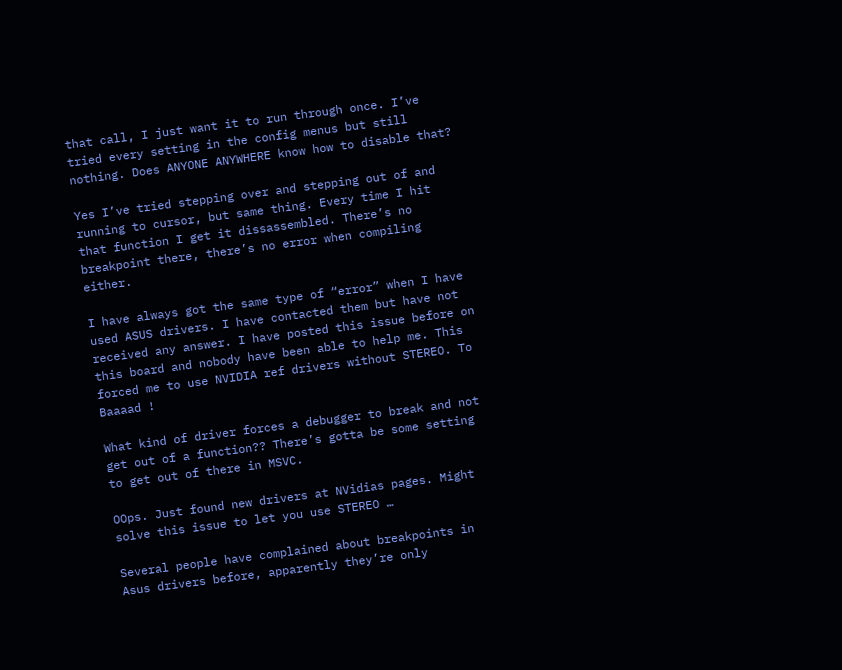that call, I just want it to run through once. I’ve tried every setting in the config menus but still nothing. Does ANYONE ANYWHERE know how to disable that?

Yes I’ve tried stepping over and stepping out of and running to cursor, but same thing. Every time I hit that function I get it dissassembled. There’s no breakpoint there, there’s no error when compiling either.

I have always got the same type of “error” when I have used ASUS drivers. I have contacted them but have not received any answer. I have posted this issue before on this board and nobody have been able to help me. This forced me to use NVIDIA ref drivers without STEREO. To Baaaad !

What kind of driver forces a debugger to break and not get out of a function?? There’s gotta be some setting to get out of there in MSVC.

OOps. Just found new drivers at NVidias pages. Might solve this issue to let you use STEREO …

Several people have complained about breakpoints in Asus drivers before, apparently they’re only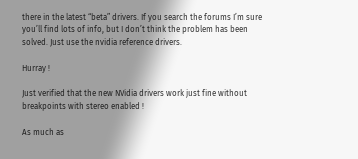there in the latest “beta” drivers. If you search the forums I’m sure you’ll find lots of info, but I don’t think the problem has been solved. Just use the nvidia reference drivers.

Hurray !

Just verified that the new NVidia drivers work just fine without breakpoints with stereo enabled !

As much as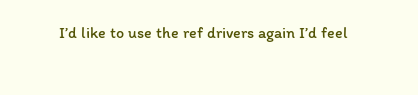I’d like to use the ref drivers again I’d feel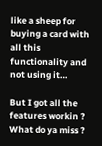like a sheep for buying a card with all this functionality and not using it…

But I got all the features workin ? What do ya miss ?